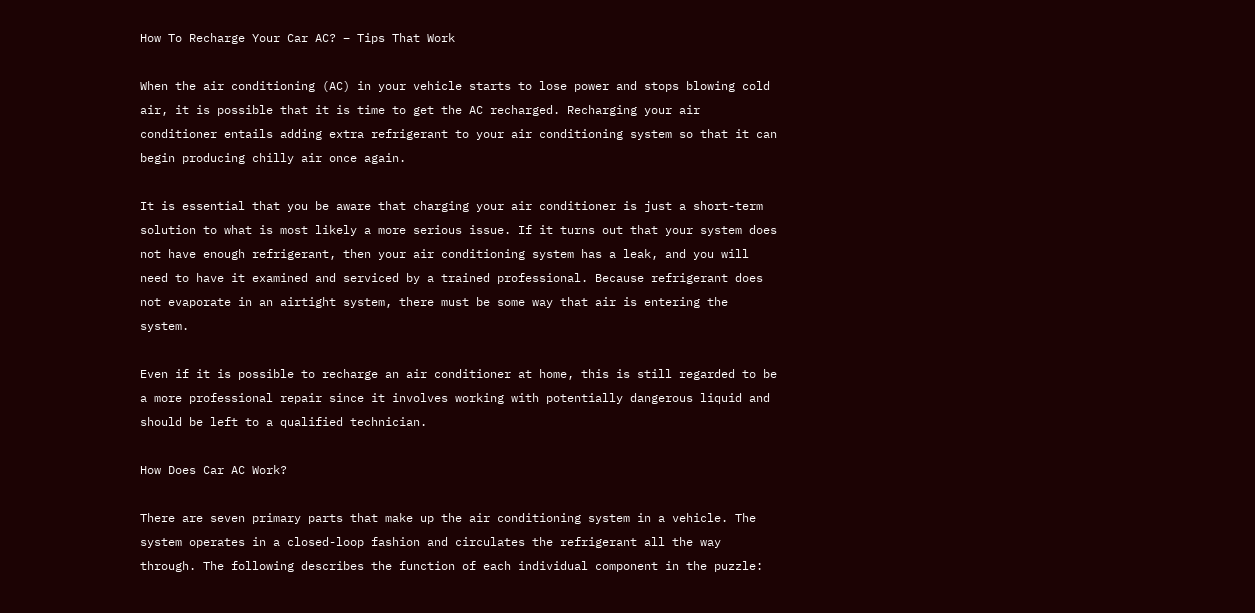How To Recharge Your Car AC? – Tips That Work

When the air conditioning (AC) in your vehicle starts to lose power and stops blowing cold air, it is possible that it is time to get the AC recharged. Recharging your air conditioner entails adding extra refrigerant to your air conditioning system so that it can begin producing chilly air once again.

It is essential that you be aware that charging your air conditioner is just a short-term solution to what is most likely a more serious issue. If it turns out that your system does not have enough refrigerant, then your air conditioning system has a leak, and you will need to have it examined and serviced by a trained professional. Because refrigerant does not evaporate in an airtight system, there must be some way that air is entering the system.

Even if it is possible to recharge an air conditioner at home, this is still regarded to be a more professional repair since it involves working with potentially dangerous liquid and should be left to a qualified technician.

How Does Car AC Work?

There are seven primary parts that make up the air conditioning system in a vehicle. The system operates in a closed-loop fashion and circulates the refrigerant all the way through. The following describes the function of each individual component in the puzzle: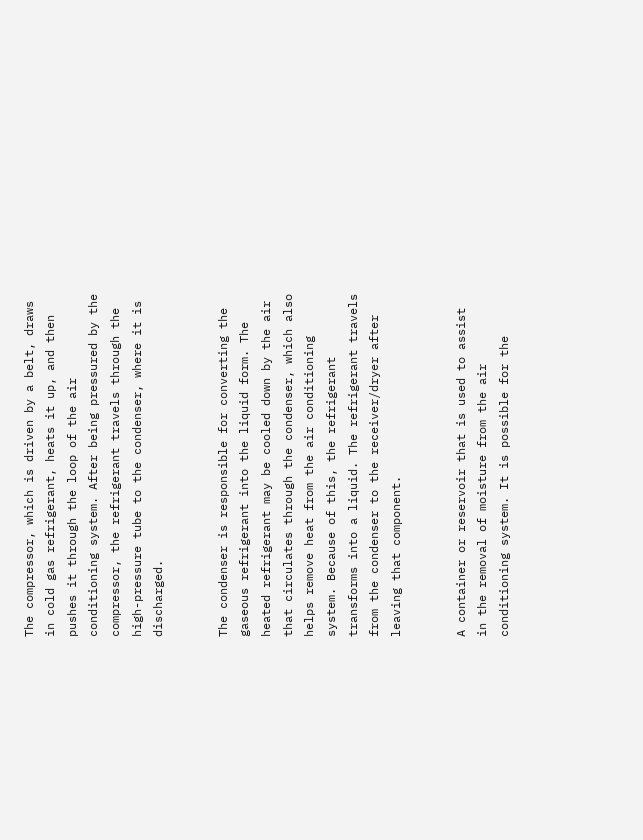The compressor, which is driven by a belt, draws in cold gas refrigerant, heats it up, and then pushes it through the loop of the air conditioning system. After being pressured by the compressor, the refrigerant travels through the high-pressure tube to the condenser, where it is discharged.


The condenser is responsible for converting the gaseous refrigerant into the liquid form. The heated refrigerant may be cooled down by the air that circulates through the condenser, which also helps remove heat from the air conditioning system. Because of this, the refrigerant transforms into a liquid. The refrigerant travels from the condenser to the receiver/dryer after leaving that component.


A container or reservoir that is used to assist in the removal of moisture from the air conditioning system. It is possible for the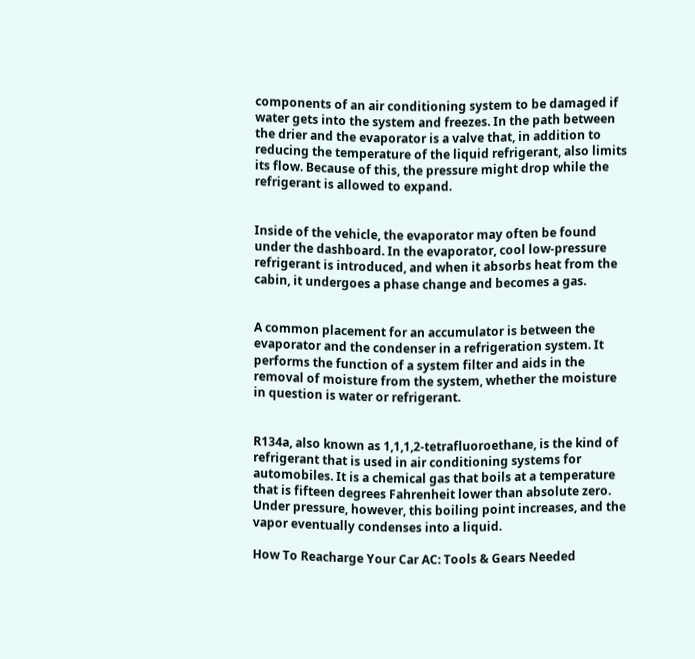components of an air conditioning system to be damaged if water gets into the system and freezes. In the path between the drier and the evaporator is a valve that, in addition to reducing the temperature of the liquid refrigerant, also limits its flow. Because of this, the pressure might drop while the refrigerant is allowed to expand.


Inside of the vehicle, the evaporator may often be found under the dashboard. In the evaporator, cool low-pressure refrigerant is introduced, and when it absorbs heat from the cabin, it undergoes a phase change and becomes a gas.


A common placement for an accumulator is between the evaporator and the condenser in a refrigeration system. It performs the function of a system filter and aids in the removal of moisture from the system, whether the moisture in question is water or refrigerant.


R134a, also known as 1,1,1,2-tetrafluoroethane, is the kind of refrigerant that is used in air conditioning systems for automobiles. It is a chemical gas that boils at a temperature that is fifteen degrees Fahrenheit lower than absolute zero. Under pressure, however, this boiling point increases, and the vapor eventually condenses into a liquid.

How To Reacharge Your Car AC: Tools & Gears Needed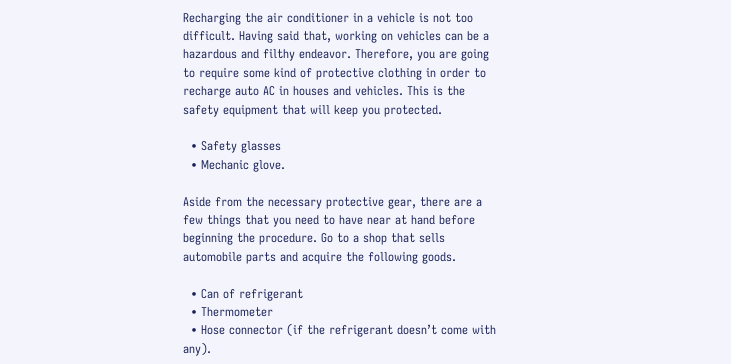Recharging the air conditioner in a vehicle is not too difficult. Having said that, working on vehicles can be a hazardous and filthy endeavor. Therefore, you are going to require some kind of protective clothing in order to recharge auto AC in houses and vehicles. This is the safety equipment that will keep you protected.

  • Safety glasses
  • Mechanic glove.

Aside from the necessary protective gear, there are a few things that you need to have near at hand before beginning the procedure. Go to a shop that sells automobile parts and acquire the following goods.

  • Can of refrigerant
  • Thermometer
  • Hose connector (if the refrigerant doesn’t come with any).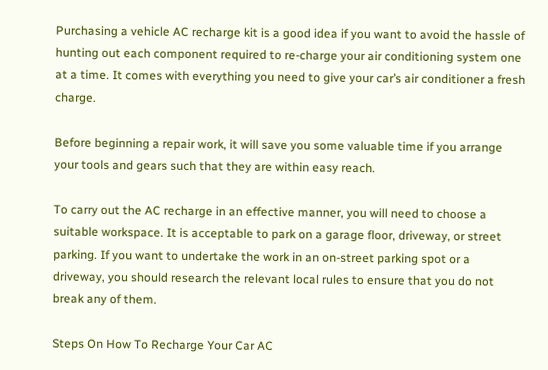Purchasing a vehicle AC recharge kit is a good idea if you want to avoid the hassle of hunting out each component required to re-charge your air conditioning system one at a time. It comes with everything you need to give your car’s air conditioner a fresh charge.

Before beginning a repair work, it will save you some valuable time if you arrange your tools and gears such that they are within easy reach.

To carry out the AC recharge in an effective manner, you will need to choose a suitable workspace. It is acceptable to park on a garage floor, driveway, or street parking. If you want to undertake the work in an on-street parking spot or a driveway, you should research the relevant local rules to ensure that you do not break any of them.

Steps On How To Recharge Your Car AC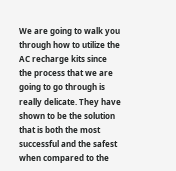We are going to walk you through how to utilize the AC recharge kits since the process that we are going to go through is really delicate. They have shown to be the solution that is both the most successful and the safest when compared to the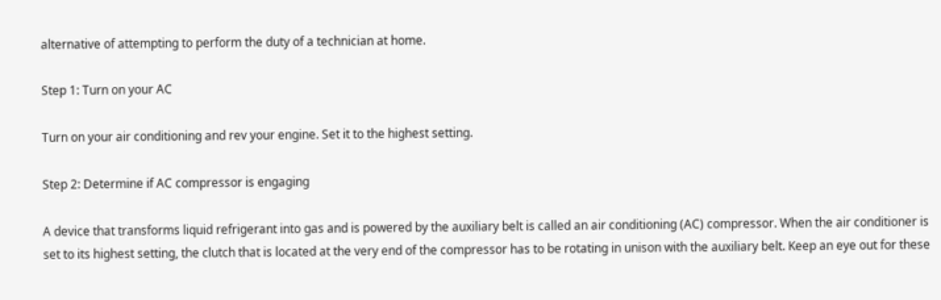alternative of attempting to perform the duty of a technician at home.

Step 1: Turn on your AC

Turn on your air conditioning and rev your engine. Set it to the highest setting.

Step 2: Determine if AC compressor is engaging

A device that transforms liquid refrigerant into gas and is powered by the auxiliary belt is called an air conditioning (AC) compressor. When the air conditioner is set to its highest setting, the clutch that is located at the very end of the compressor has to be rotating in unison with the auxiliary belt. Keep an eye out for these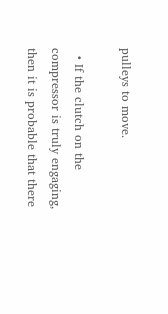pulleys to move.

  • If the clutch on the compressor is truly engaging, then it is probable that there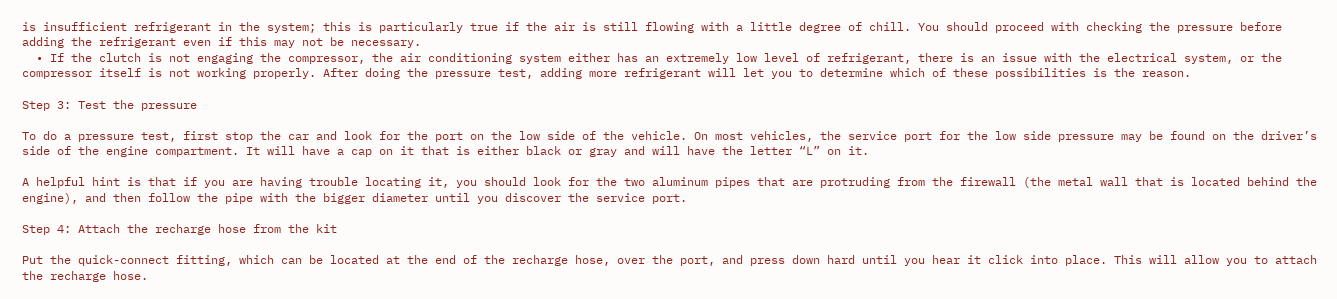is insufficient refrigerant in the system; this is particularly true if the air is still flowing with a little degree of chill. You should proceed with checking the pressure before adding the refrigerant even if this may not be necessary.
  • If the clutch is not engaging the compressor, the air conditioning system either has an extremely low level of refrigerant, there is an issue with the electrical system, or the compressor itself is not working properly. After doing the pressure test, adding more refrigerant will let you to determine which of these possibilities is the reason.

Step 3: Test the pressure

To do a pressure test, first stop the car and look for the port on the low side of the vehicle. On most vehicles, the service port for the low side pressure may be found on the driver’s side of the engine compartment. It will have a cap on it that is either black or gray and will have the letter “L” on it.

A helpful hint is that if you are having trouble locating it, you should look for the two aluminum pipes that are protruding from the firewall (the metal wall that is located behind the engine), and then follow the pipe with the bigger diameter until you discover the service port.

Step 4: Attach the recharge hose from the kit

Put the quick-connect fitting, which can be located at the end of the recharge hose, over the port, and press down hard until you hear it click into place. This will allow you to attach the recharge hose.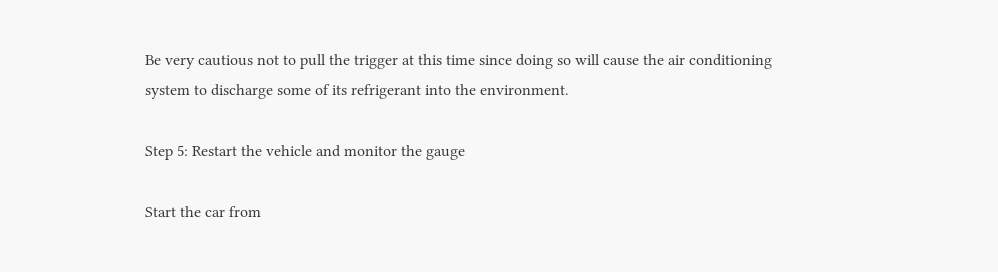Be very cautious not to pull the trigger at this time since doing so will cause the air conditioning system to discharge some of its refrigerant into the environment.

Step 5: Restart the vehicle and monitor the gauge

Start the car from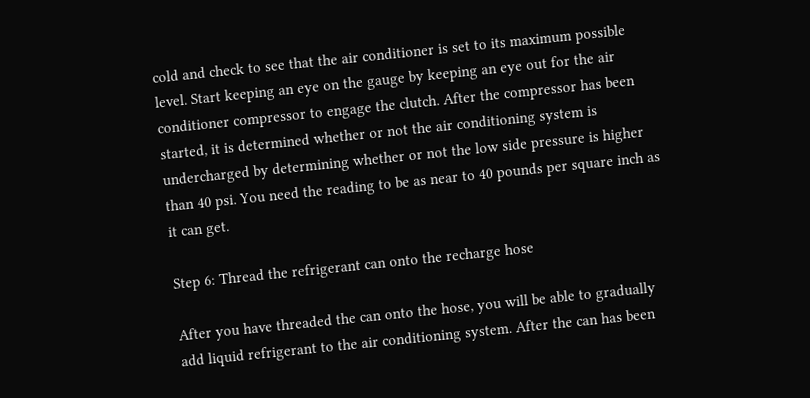cold and check to see that the air conditioner is set to its maximum possible level. Start keeping an eye on the gauge by keeping an eye out for the air conditioner compressor to engage the clutch. After the compressor has been started, it is determined whether or not the air conditioning system is undercharged by determining whether or not the low side pressure is higher than 40 psi. You need the reading to be as near to 40 pounds per square inch as it can get.

Step 6: Thread the refrigerant can onto the recharge hose

After you have threaded the can onto the hose, you will be able to gradually add liquid refrigerant to the air conditioning system. After the can has been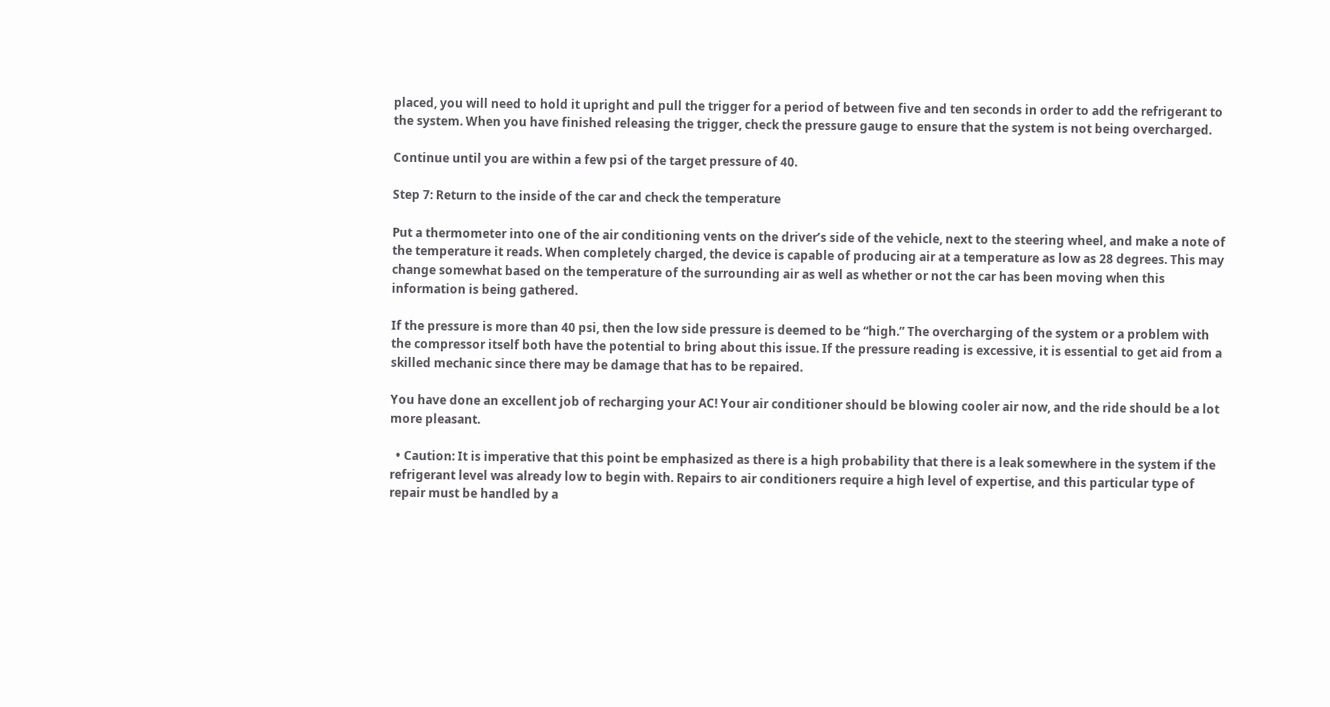placed, you will need to hold it upright and pull the trigger for a period of between five and ten seconds in order to add the refrigerant to the system. When you have finished releasing the trigger, check the pressure gauge to ensure that the system is not being overcharged.

Continue until you are within a few psi of the target pressure of 40.

Step 7: Return to the inside of the car and check the temperature

Put a thermometer into one of the air conditioning vents on the driver’s side of the vehicle, next to the steering wheel, and make a note of the temperature it reads. When completely charged, the device is capable of producing air at a temperature as low as 28 degrees. This may change somewhat based on the temperature of the surrounding air as well as whether or not the car has been moving when this information is being gathered.

If the pressure is more than 40 psi, then the low side pressure is deemed to be “high.” The overcharging of the system or a problem with the compressor itself both have the potential to bring about this issue. If the pressure reading is excessive, it is essential to get aid from a skilled mechanic since there may be damage that has to be repaired.

You have done an excellent job of recharging your AC! Your air conditioner should be blowing cooler air now, and the ride should be a lot more pleasant.

  • Caution: It is imperative that this point be emphasized as there is a high probability that there is a leak somewhere in the system if the refrigerant level was already low to begin with. Repairs to air conditioners require a high level of expertise, and this particular type of repair must be handled by a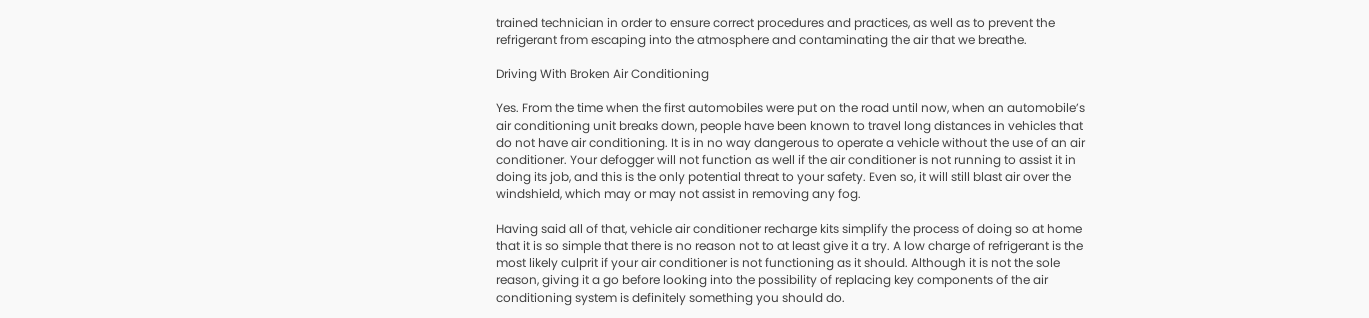trained technician in order to ensure correct procedures and practices, as well as to prevent the refrigerant from escaping into the atmosphere and contaminating the air that we breathe.

Driving With Broken Air Conditioning

Yes. From the time when the first automobiles were put on the road until now, when an automobile’s air conditioning unit breaks down, people have been known to travel long distances in vehicles that do not have air conditioning. It is in no way dangerous to operate a vehicle without the use of an air conditioner. Your defogger will not function as well if the air conditioner is not running to assist it in doing its job, and this is the only potential threat to your safety. Even so, it will still blast air over the windshield, which may or may not assist in removing any fog.

Having said all of that, vehicle air conditioner recharge kits simplify the process of doing so at home that it is so simple that there is no reason not to at least give it a try. A low charge of refrigerant is the most likely culprit if your air conditioner is not functioning as it should. Although it is not the sole reason, giving it a go before looking into the possibility of replacing key components of the air conditioning system is definitely something you should do.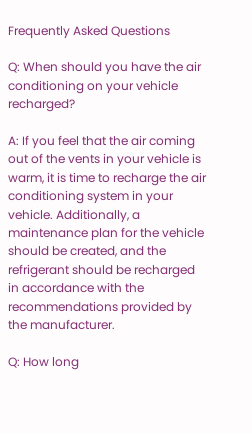Frequently Asked Questions

Q: When should you have the air conditioning on your vehicle recharged?

A: If you feel that the air coming out of the vents in your vehicle is warm, it is time to recharge the air conditioning system in your vehicle. Additionally, a maintenance plan for the vehicle should be created, and the refrigerant should be recharged in accordance with the recommendations provided by the manufacturer.

Q: How long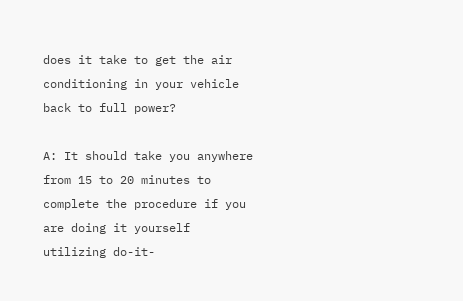does it take to get the air conditioning in your vehicle back to full power?

A: It should take you anywhere from 15 to 20 minutes to complete the procedure if you are doing it yourself utilizing do-it-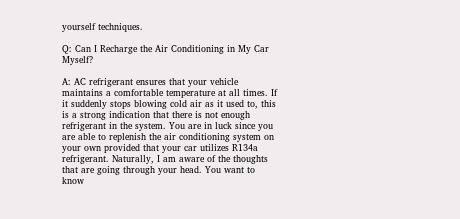yourself techniques.

Q: Can I Recharge the Air Conditioning in My Car Myself?

A: AC refrigerant ensures that your vehicle maintains a comfortable temperature at all times. If it suddenly stops blowing cold air as it used to, this is a strong indication that there is not enough refrigerant in the system. You are in luck since you are able to replenish the air conditioning system on your own provided that your car utilizes R134a refrigerant. Naturally, I am aware of the thoughts that are going through your head. You want to know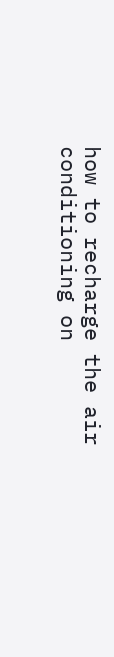how to recharge the air conditioning on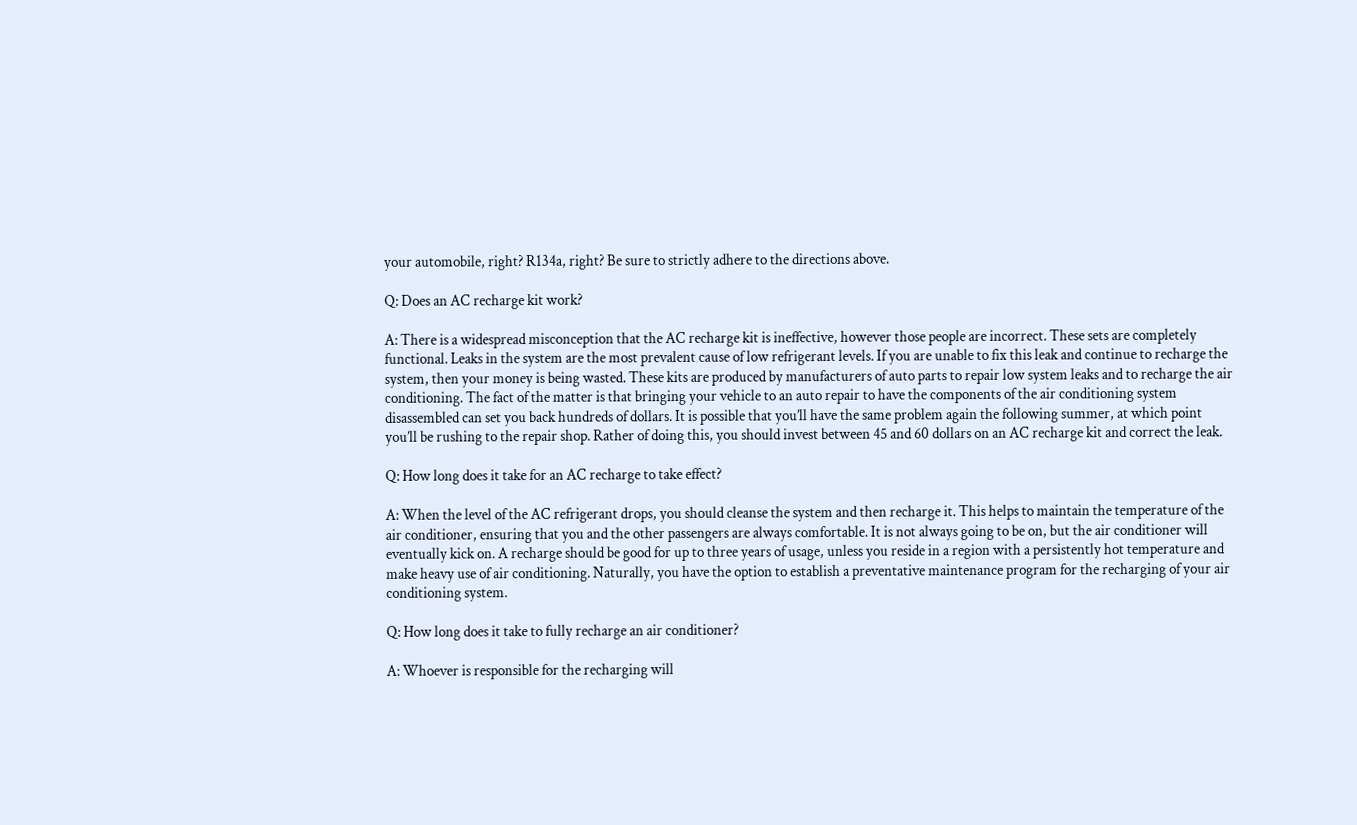your automobile, right? R134a, right? Be sure to strictly adhere to the directions above.

Q: Does an AC recharge kit work?

A: There is a widespread misconception that the AC recharge kit is ineffective, however those people are incorrect. These sets are completely functional. Leaks in the system are the most prevalent cause of low refrigerant levels. If you are unable to fix this leak and continue to recharge the system, then your money is being wasted. These kits are produced by manufacturers of auto parts to repair low system leaks and to recharge the air conditioning. The fact of the matter is that bringing your vehicle to an auto repair to have the components of the air conditioning system disassembled can set you back hundreds of dollars. It is possible that you’ll have the same problem again the following summer, at which point you’ll be rushing to the repair shop. Rather of doing this, you should invest between 45 and 60 dollars on an AC recharge kit and correct the leak.

Q: How long does it take for an AC recharge to take effect?

A: When the level of the AC refrigerant drops, you should cleanse the system and then recharge it. This helps to maintain the temperature of the air conditioner, ensuring that you and the other passengers are always comfortable. It is not always going to be on, but the air conditioner will eventually kick on. A recharge should be good for up to three years of usage, unless you reside in a region with a persistently hot temperature and make heavy use of air conditioning. Naturally, you have the option to establish a preventative maintenance program for the recharging of your air conditioning system.

Q: How long does it take to fully recharge an air conditioner?

A: Whoever is responsible for the recharging will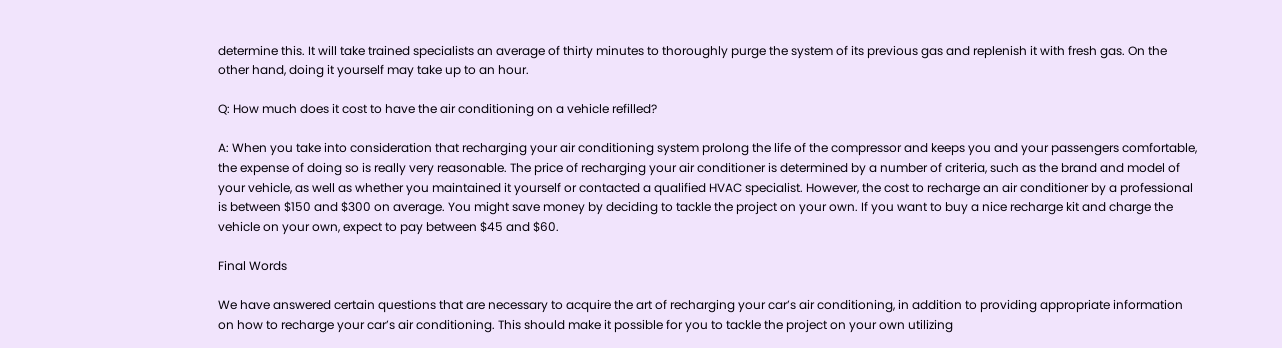determine this. It will take trained specialists an average of thirty minutes to thoroughly purge the system of its previous gas and replenish it with fresh gas. On the other hand, doing it yourself may take up to an hour.

Q: How much does it cost to have the air conditioning on a vehicle refilled?

A: When you take into consideration that recharging your air conditioning system prolong the life of the compressor and keeps you and your passengers comfortable, the expense of doing so is really very reasonable. The price of recharging your air conditioner is determined by a number of criteria, such as the brand and model of your vehicle, as well as whether you maintained it yourself or contacted a qualified HVAC specialist. However, the cost to recharge an air conditioner by a professional is between $150 and $300 on average. You might save money by deciding to tackle the project on your own. If you want to buy a nice recharge kit and charge the vehicle on your own, expect to pay between $45 and $60.

Final Words

We have answered certain questions that are necessary to acquire the art of recharging your car’s air conditioning, in addition to providing appropriate information on how to recharge your car’s air conditioning. This should make it possible for you to tackle the project on your own utilizing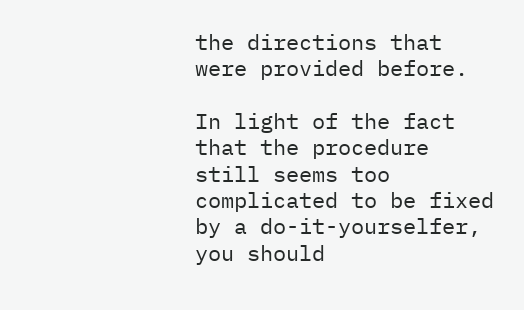the directions that were provided before.

In light of the fact that the procedure still seems too complicated to be fixed by a do-it-yourselfer, you should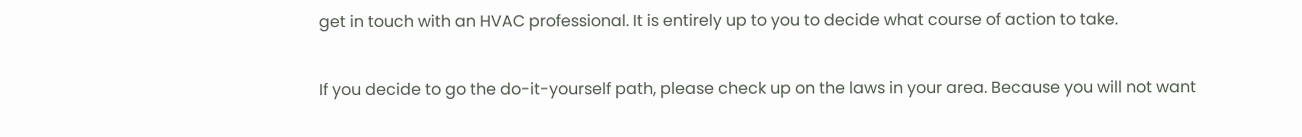get in touch with an HVAC professional. It is entirely up to you to decide what course of action to take.

If you decide to go the do-it-yourself path, please check up on the laws in your area. Because you will not want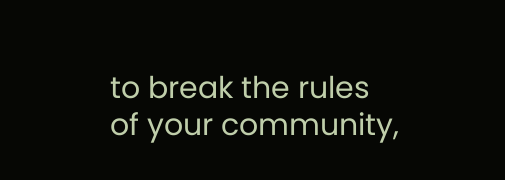to break the rules of your community,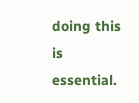doing this is essential.